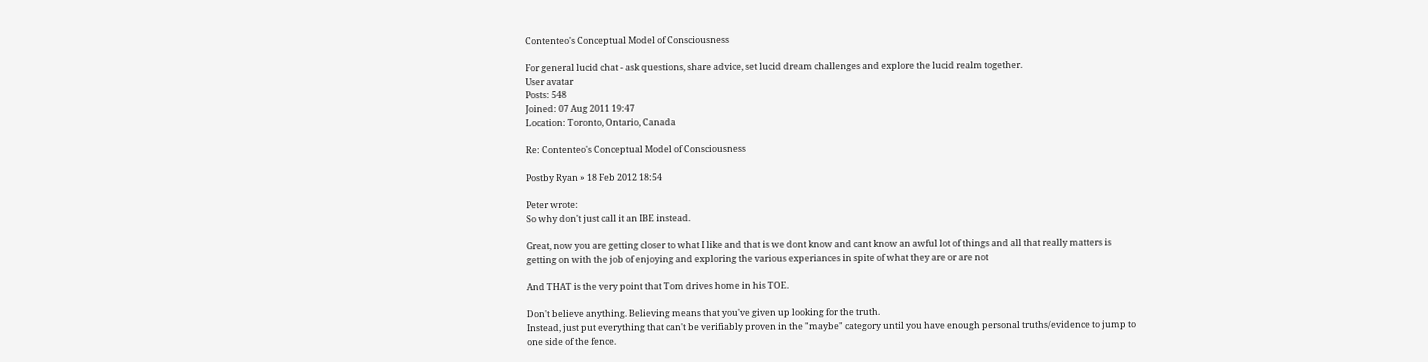Contenteo's Conceptual Model of Consciousness

For general lucid chat - ask questions, share advice, set lucid dream challenges and explore the lucid realm together.
User avatar
Posts: 548
Joined: 07 Aug 2011 19:47
Location: Toronto, Ontario, Canada

Re: Contenteo's Conceptual Model of Consciousness

Postby Ryan » 18 Feb 2012 18:54

Peter wrote:
So why don't just call it an IBE instead.

Great, now you are getting closer to what I like and that is we dont know and cant know an awful lot of things and all that really matters is getting on with the job of enjoying and exploring the various experiances in spite of what they are or are not

And THAT is the very point that Tom drives home in his TOE.

Don't believe anything. Believing means that you've given up looking for the truth.
Instead, just put everything that can't be verifiably proven in the "maybe" category until you have enough personal truths/evidence to jump to one side of the fence.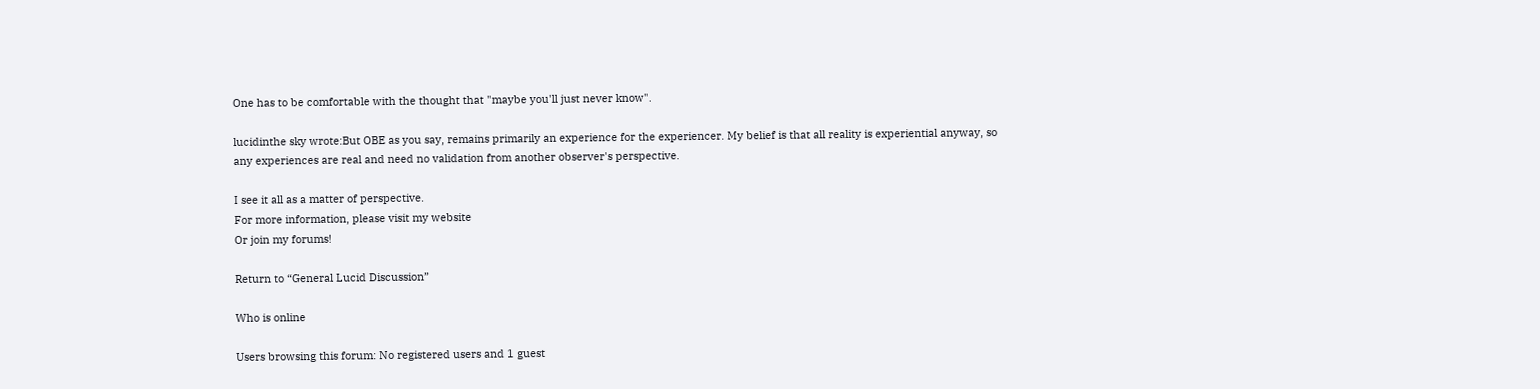One has to be comfortable with the thought that "maybe you'll just never know".

lucidinthe sky wrote:But OBE as you say, remains primarily an experience for the experiencer. My belief is that all reality is experiential anyway, so any experiences are real and need no validation from another observer's perspective.

I see it all as a matter of perspective.
For more information, please visit my website
Or join my forums!

Return to “General Lucid Discussion”

Who is online

Users browsing this forum: No registered users and 1 guest